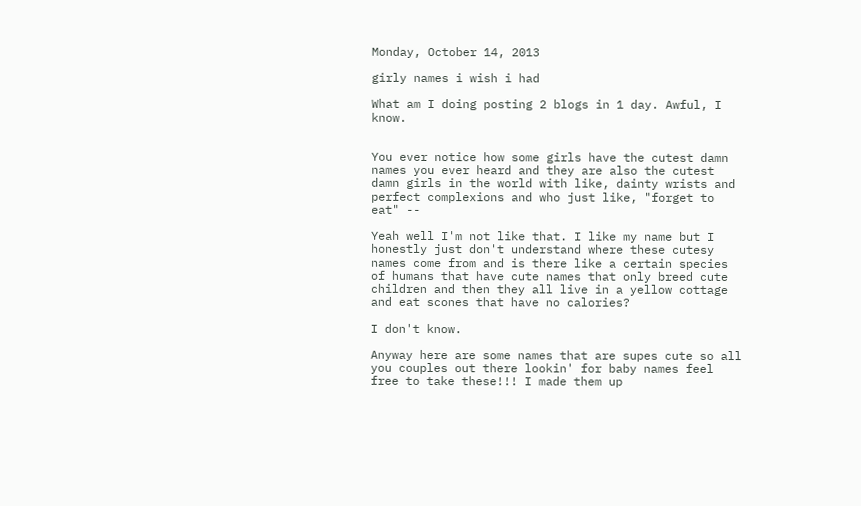Monday, October 14, 2013

girly names i wish i had

What am I doing posting 2 blogs in 1 day. Awful, I know.


You ever notice how some girls have the cutest damn names you ever heard and they are also the cutest damn girls in the world with like, dainty wrists and perfect complexions and who just like, "forget to eat" --

Yeah well I'm not like that. I like my name but I honestly just don't understand where these cutesy names come from and is there like a certain species of humans that have cute names that only breed cute children and then they all live in a yellow cottage and eat scones that have no calories?

I don't know.

Anyway here are some names that are supes cute so all you couples out there lookin' for baby names feel free to take these!!! I made them up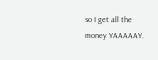so I get all the money YAAAAAY.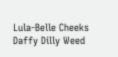Lula-Belle Cheeks
Daffy Dilly Weed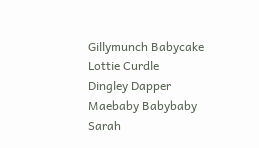Gillymunch Babycake
Lottie Curdle
Dingley Dapper
Maebaby Babybaby
Sarah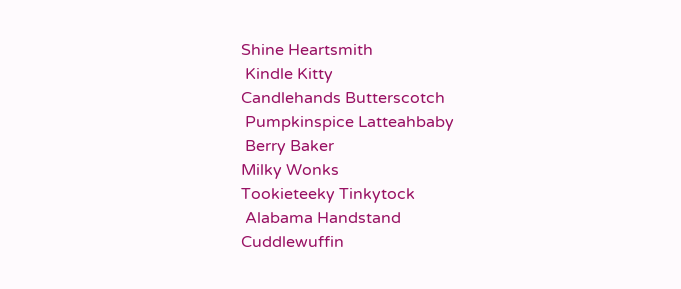Shine Heartsmith
 Kindle Kitty
Candlehands Butterscotch
 Pumpkinspice Latteahbaby
 Berry Baker
Milky Wonks
Tookieteeky Tinkytock
 Alabama Handstand
Cuddlewuffin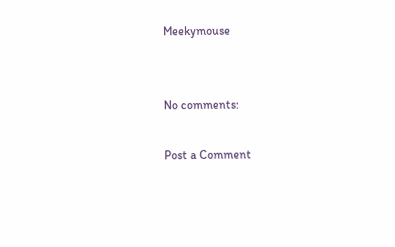Meekymouse


No comments:

Post a Comment